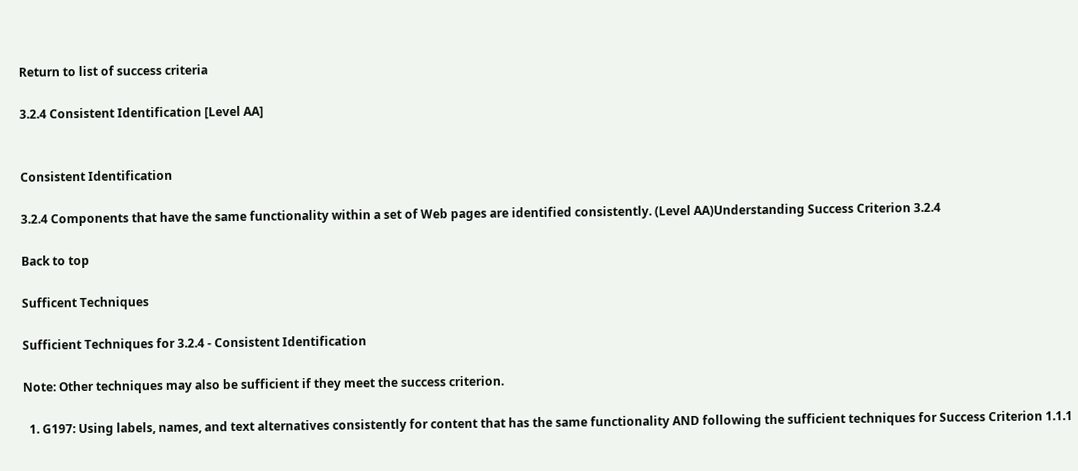Return to list of success criteria

3.2.4 Consistent Identification [Level AA]


Consistent Identification

3.2.4 Components that have the same functionality within a set of Web pages are identified consistently. (Level AA)Understanding Success Criterion 3.2.4

Back to top

Sufficent Techniques

Sufficient Techniques for 3.2.4 - Consistent Identification

Note: Other techniques may also be sufficient if they meet the success criterion.

  1. G197: Using labels, names, and text alternatives consistently for content that has the same functionality AND following the sufficient techniques for Success Criterion 1.1.1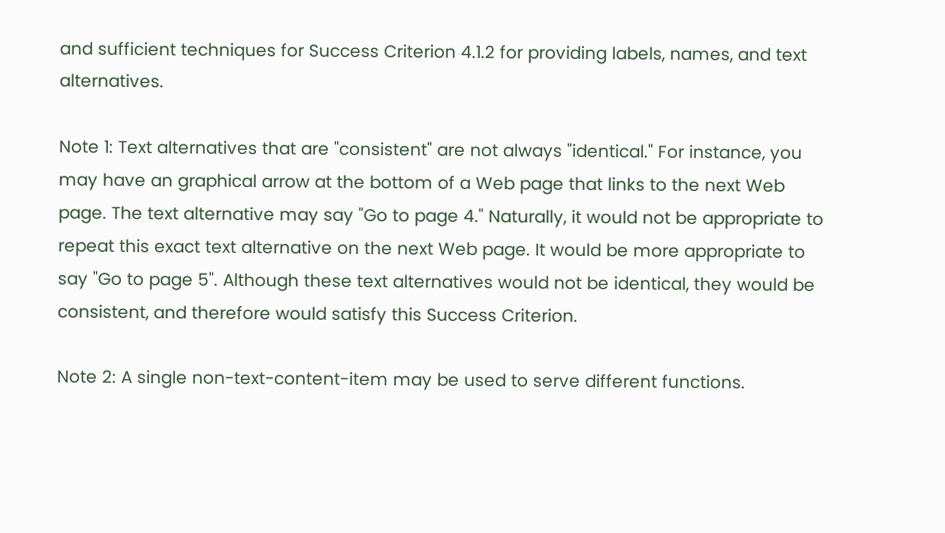and sufficient techniques for Success Criterion 4.1.2 for providing labels, names, and text alternatives.

Note 1: Text alternatives that are "consistent" are not always "identical." For instance, you may have an graphical arrow at the bottom of a Web page that links to the next Web page. The text alternative may say "Go to page 4." Naturally, it would not be appropriate to repeat this exact text alternative on the next Web page. It would be more appropriate to say "Go to page 5". Although these text alternatives would not be identical, they would be consistent, and therefore would satisfy this Success Criterion.

Note 2: A single non-text-content-item may be used to serve different functions.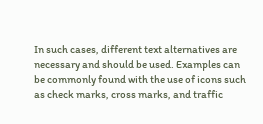In such cases, different text alternatives are necessary and should be used. Examples can be commonly found with the use of icons such as check marks, cross marks, and traffic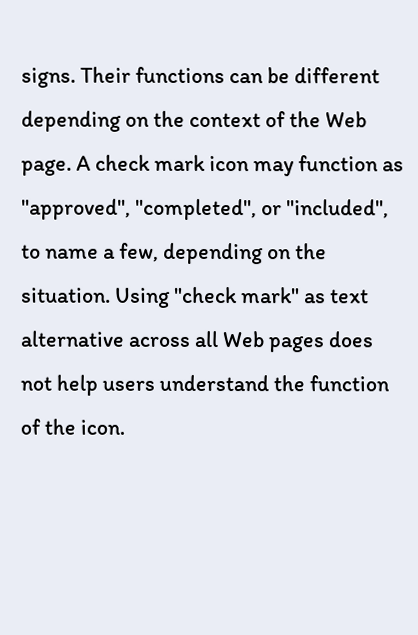signs. Their functions can be different depending on the context of the Web page. A check mark icon may function as "approved", "completed", or "included", to name a few, depending on the situation. Using "check mark" as text alternative across all Web pages does not help users understand the function of the icon.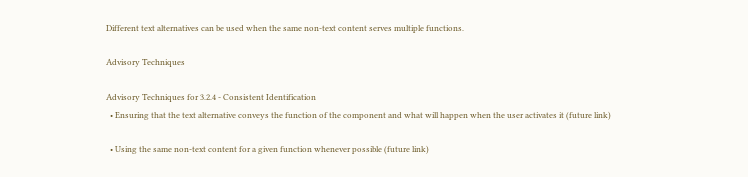Different text alternatives can be used when the same non-text content serves multiple functions.

Advisory Techniques

Advisory Techniques for 3.2.4 - Consistent Identification
  • Ensuring that the text alternative conveys the function of the component and what will happen when the user activates it (future link)

  • Using the same non-text content for a given function whenever possible (future link)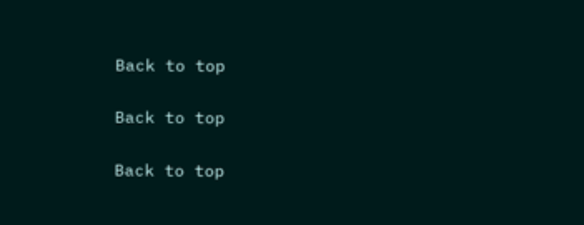Back to top


Back to top


Back to top